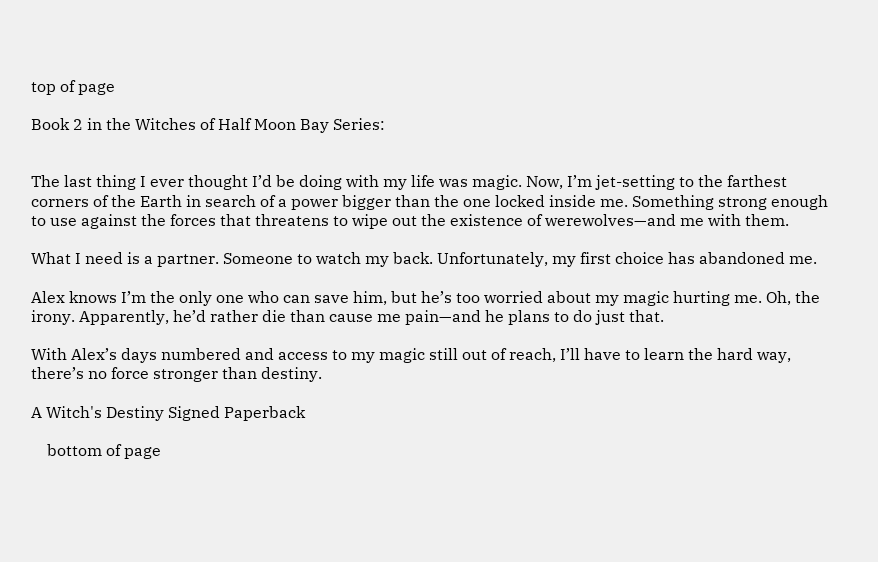top of page

Book 2 in the Witches of Half Moon Bay Series:


The last thing I ever thought I’d be doing with my life was magic. Now, I’m jet-setting to the farthest corners of the Earth in search of a power bigger than the one locked inside me. Something strong enough to use against the forces that threatens to wipe out the existence of werewolves—and me with them.

What I need is a partner. Someone to watch my back. Unfortunately, my first choice has abandoned me.

Alex knows I’m the only one who can save him, but he’s too worried about my magic hurting me. Oh, the irony. Apparently, he’d rather die than cause me pain—and he plans to do just that.

With Alex’s days numbered and access to my magic still out of reach, I’ll have to learn the hard way, there’s no force stronger than destiny.

A Witch's Destiny Signed Paperback

    bottom of page